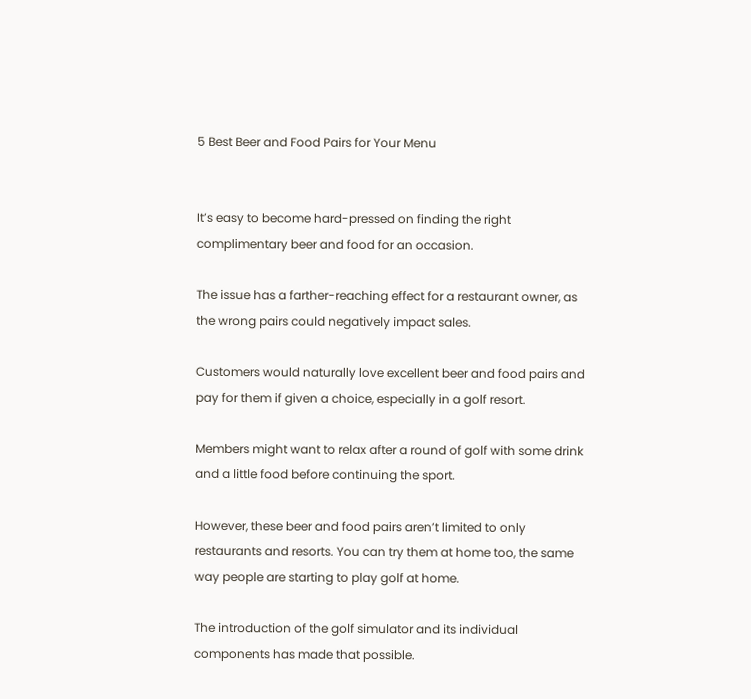5 Best Beer and Food Pairs for Your Menu


It’s easy to become hard-pressed on finding the right complimentary beer and food for an occasion.

The issue has a farther-reaching effect for a restaurant owner, as the wrong pairs could negatively impact sales.

Customers would naturally love excellent beer and food pairs and pay for them if given a choice, especially in a golf resort.

Members might want to relax after a round of golf with some drink and a little food before continuing the sport.

However, these beer and food pairs aren’t limited to only restaurants and resorts. You can try them at home too, the same way people are starting to play golf at home.

The introduction of the golf simulator and its individual components has made that possible.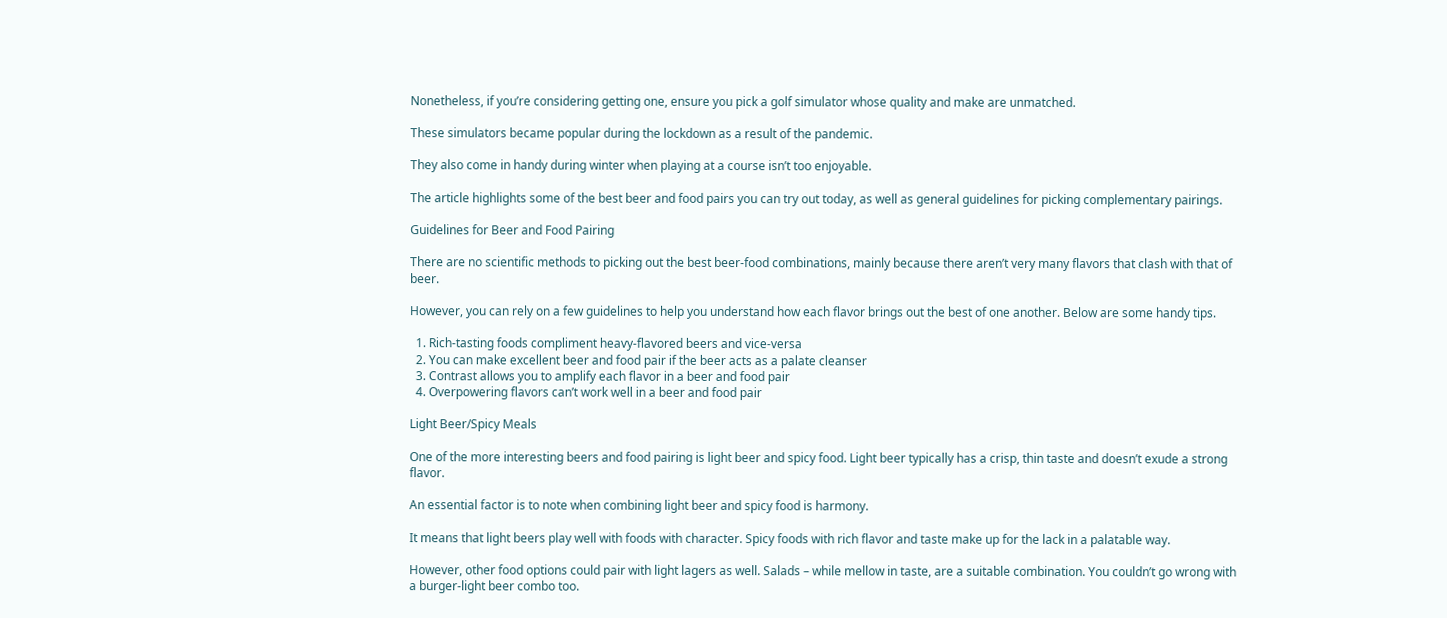Nonetheless, if you’re considering getting one, ensure you pick a golf simulator whose quality and make are unmatched.

These simulators became popular during the lockdown as a result of the pandemic.

They also come in handy during winter when playing at a course isn’t too enjoyable.

The article highlights some of the best beer and food pairs you can try out today, as well as general guidelines for picking complementary pairings.

Guidelines for Beer and Food Pairing

There are no scientific methods to picking out the best beer-food combinations, mainly because there aren’t very many flavors that clash with that of beer.

However, you can rely on a few guidelines to help you understand how each flavor brings out the best of one another. Below are some handy tips.

  1. Rich-tasting foods compliment heavy-flavored beers and vice-versa
  2. You can make excellent beer and food pair if the beer acts as a palate cleanser
  3. Contrast allows you to amplify each flavor in a beer and food pair
  4. Overpowering flavors can’t work well in a beer and food pair

Light Beer/Spicy Meals

One of the more interesting beers and food pairing is light beer and spicy food. Light beer typically has a crisp, thin taste and doesn’t exude a strong flavor.

An essential factor is to note when combining light beer and spicy food is harmony.

It means that light beers play well with foods with character. Spicy foods with rich flavor and taste make up for the lack in a palatable way.

However, other food options could pair with light lagers as well. Salads – while mellow in taste, are a suitable combination. You couldn’t go wrong with a burger-light beer combo too.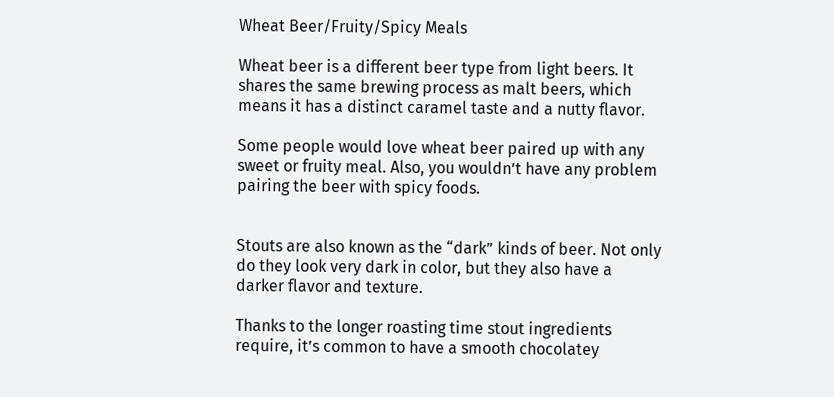Wheat Beer/Fruity/Spicy Meals

Wheat beer is a different beer type from light beers. It shares the same brewing process as malt beers, which means it has a distinct caramel taste and a nutty flavor.

Some people would love wheat beer paired up with any sweet or fruity meal. Also, you wouldn’t have any problem pairing the beer with spicy foods.


Stouts are also known as the “dark” kinds of beer. Not only do they look very dark in color, but they also have a darker flavor and texture.

Thanks to the longer roasting time stout ingredients require, it’s common to have a smooth chocolatey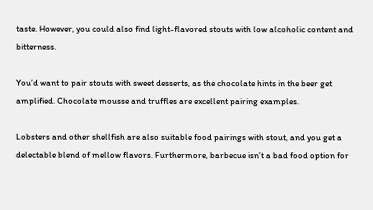taste. However, you could also find light-flavored stouts with low alcoholic content and bitterness.

You’d want to pair stouts with sweet desserts, as the chocolate hints in the beer get amplified. Chocolate mousse and truffles are excellent pairing examples.

Lobsters and other shellfish are also suitable food pairings with stout, and you get a delectable blend of mellow flavors. Furthermore, barbecue isn’t a bad food option for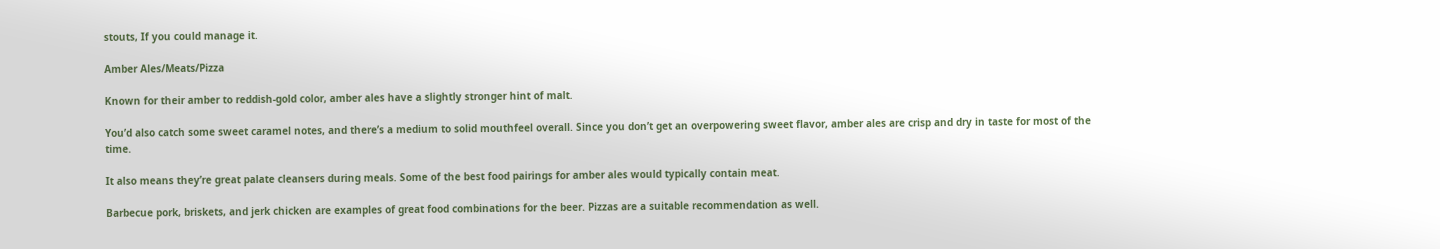stouts, If you could manage it.

Amber Ales/Meats/Pizza

Known for their amber to reddish-gold color, amber ales have a slightly stronger hint of malt.

You’d also catch some sweet caramel notes, and there’s a medium to solid mouthfeel overall. Since you don’t get an overpowering sweet flavor, amber ales are crisp and dry in taste for most of the time.

It also means they’re great palate cleansers during meals. Some of the best food pairings for amber ales would typically contain meat.

Barbecue pork, briskets, and jerk chicken are examples of great food combinations for the beer. Pizzas are a suitable recommendation as well.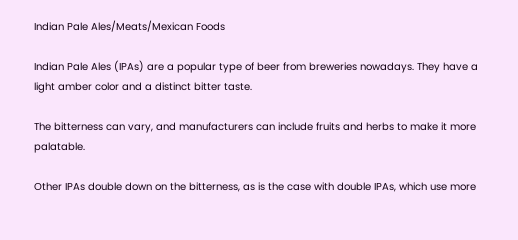Indian Pale Ales/Meats/Mexican Foods

Indian Pale Ales (IPAs) are a popular type of beer from breweries nowadays. They have a light amber color and a distinct bitter taste.

The bitterness can vary, and manufacturers can include fruits and herbs to make it more palatable.

Other IPAs double down on the bitterness, as is the case with double IPAs, which use more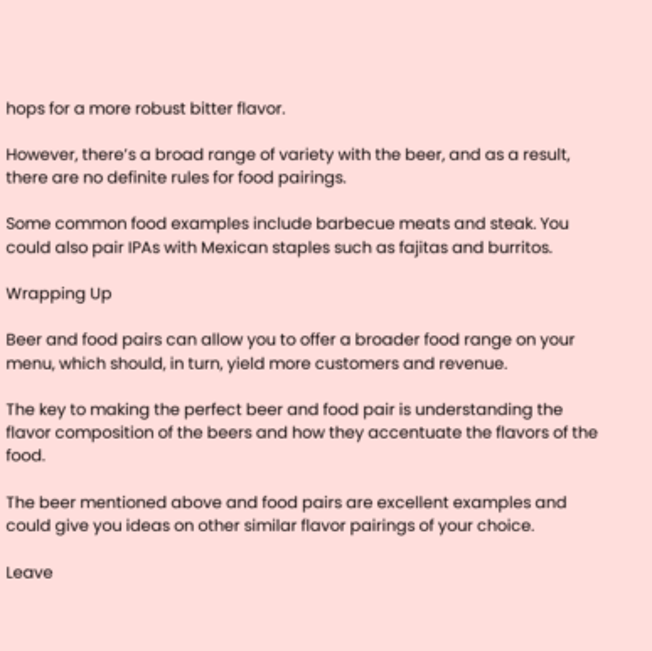hops for a more robust bitter flavor.

However, there’s a broad range of variety with the beer, and as a result, there are no definite rules for food pairings.

Some common food examples include barbecue meats and steak. You could also pair IPAs with Mexican staples such as fajitas and burritos.

Wrapping Up

Beer and food pairs can allow you to offer a broader food range on your menu, which should, in turn, yield more customers and revenue.

The key to making the perfect beer and food pair is understanding the flavor composition of the beers and how they accentuate the flavors of the food.

The beer mentioned above and food pairs are excellent examples and could give you ideas on other similar flavor pairings of your choice.

Leave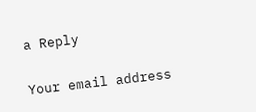a Reply

Your email address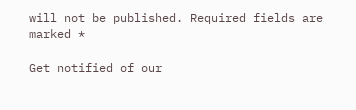will not be published. Required fields are marked *

Get notified of our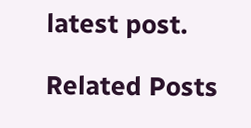latest post.

Related Posts